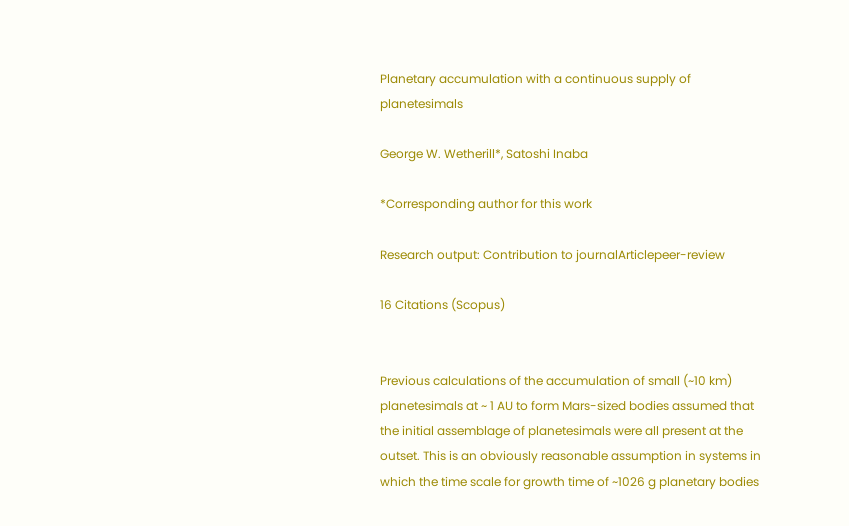Planetary accumulation with a continuous supply of planetesimals

George W. Wetherill*, Satoshi Inaba

*Corresponding author for this work

Research output: Contribution to journalArticlepeer-review

16 Citations (Scopus)


Previous calculations of the accumulation of small (~10 km) planetesimals at ~ 1 AU to form Mars-sized bodies assumed that the initial assemblage of planetesimals were all present at the outset. This is an obviously reasonable assumption in systems in which the time scale for growth time of ~1026 g planetary bodies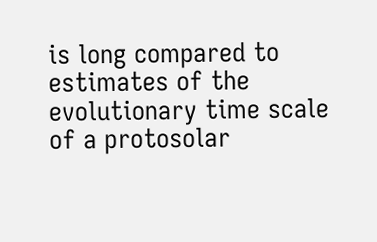is long compared to estimates of the evolutionary time scale of a protosolar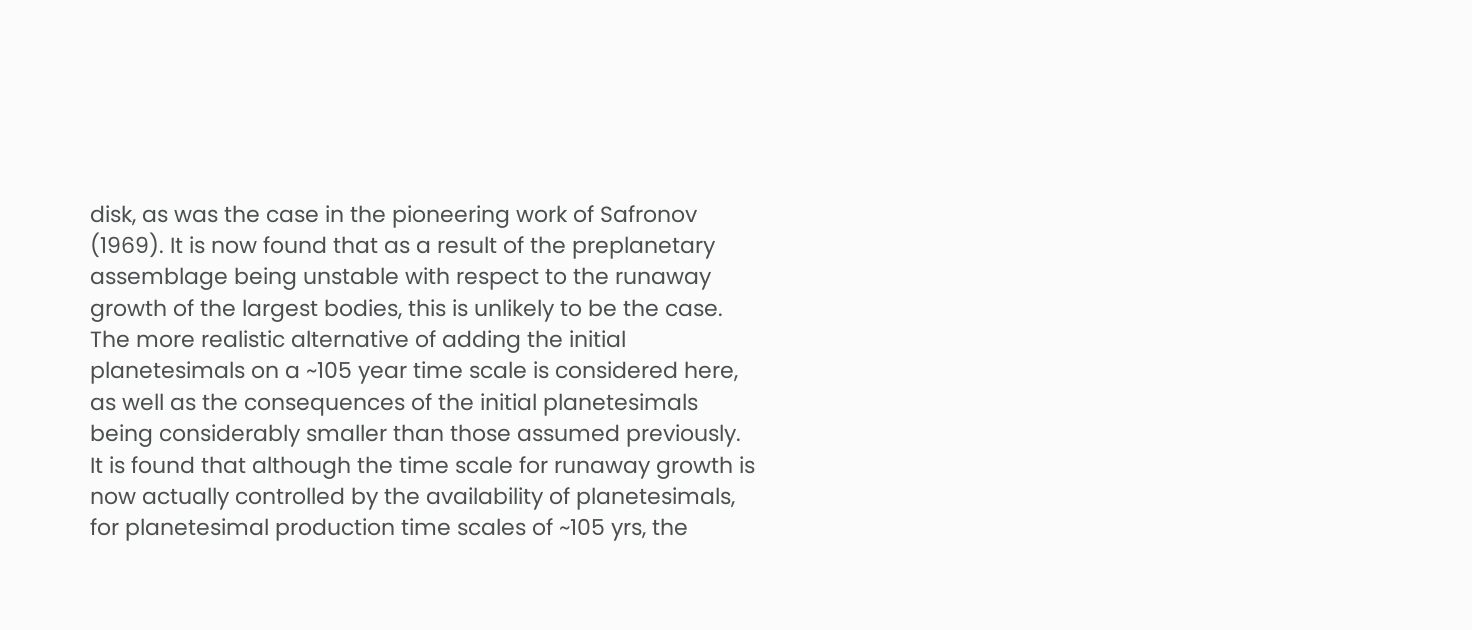disk, as was the case in the pioneering work of Safronov (1969). It is now found that as a result of the preplanetary assemblage being unstable with respect to the runaway growth of the largest bodies, this is unlikely to be the case. The more realistic alternative of adding the initial planetesimals on a ~105 year time scale is considered here, as well as the consequences of the initial planetesimals being considerably smaller than those assumed previously. It is found that although the time scale for runaway growth is now actually controlled by the availability of planetesimals, for planetesimal production time scales of ~105 yrs, the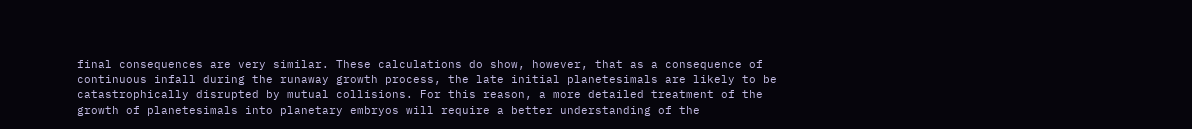final consequences are very similar. These calculations do show, however, that as a consequence of continuous infall during the runaway growth process, the late initial planetesimals are likely to be catastrophically disrupted by mutual collisions. For this reason, a more detailed treatment of the growth of planetesimals into planetary embryos will require a better understanding of the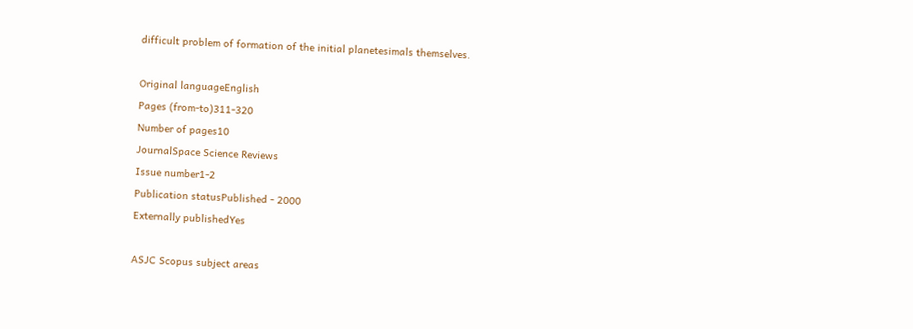difficult problem of formation of the initial planetesimals themselves.

Original languageEnglish
Pages (from-to)311-320
Number of pages10
JournalSpace Science Reviews
Issue number1-2
Publication statusPublished - 2000
Externally publishedYes

ASJC Scopus subject areas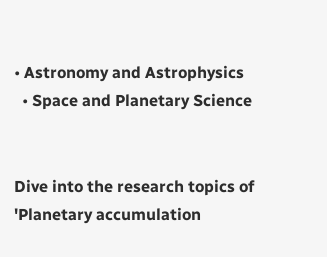• Astronomy and Astrophysics
  • Space and Planetary Science


Dive into the research topics of 'Planetary accumulation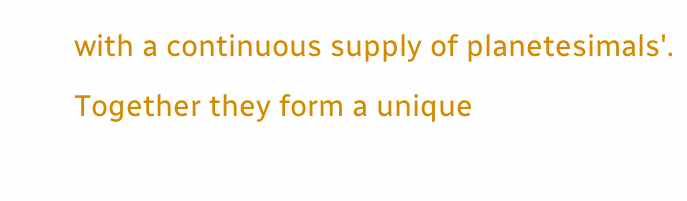with a continuous supply of planetesimals'. Together they form a unique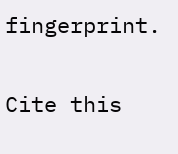fingerprint.

Cite this